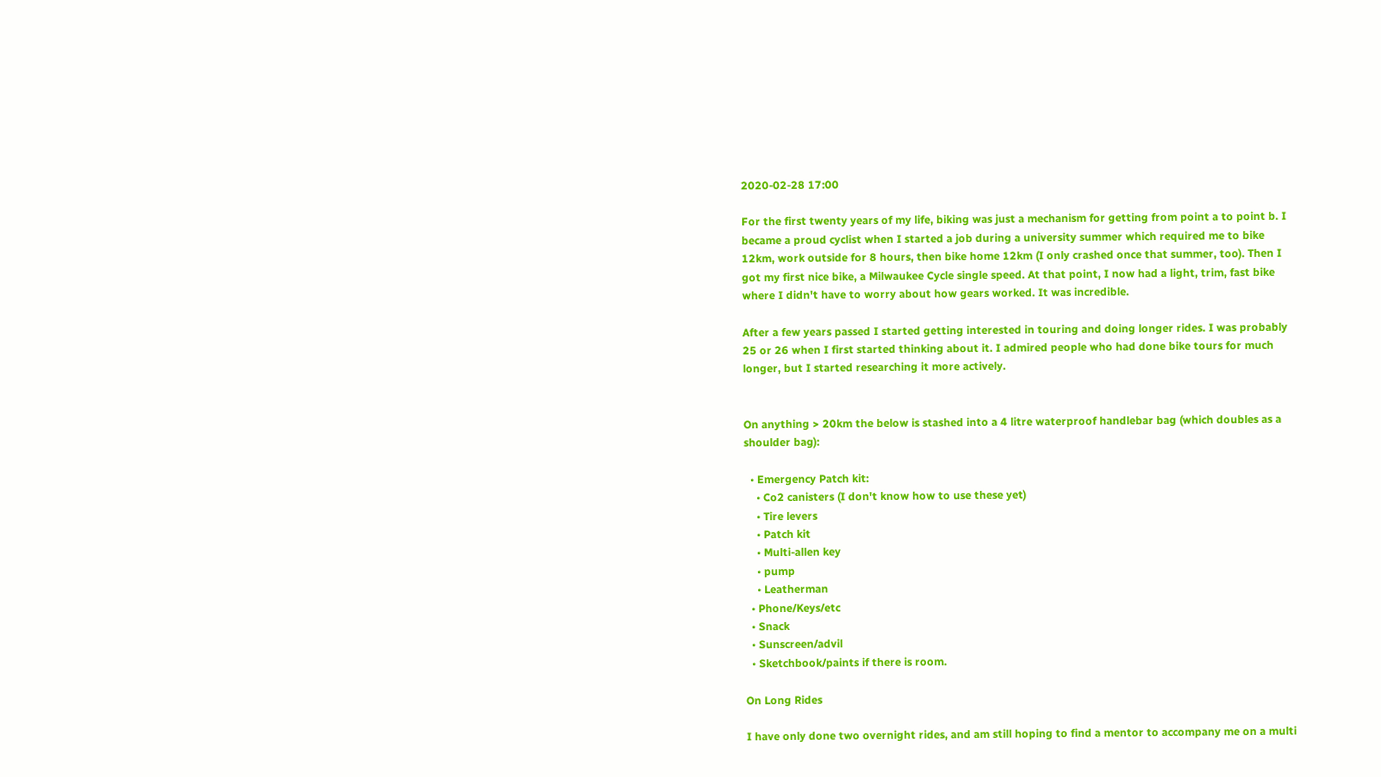2020-02-28 17:00

For the first twenty years of my life, biking was just a mechanism for getting from point a to point b. I became a proud cyclist when I started a job during a university summer which required me to bike 12km, work outside for 8 hours, then bike home 12km (I only crashed once that summer, too). Then I got my first nice bike, a Milwaukee Cycle single speed. At that point, I now had a light, trim, fast bike where I didn't have to worry about how gears worked. It was incredible.

After a few years passed I started getting interested in touring and doing longer rides. I was probably 25 or 26 when I first started thinking about it. I admired people who had done bike tours for much longer, but I started researching it more actively.


On anything > 20km the below is stashed into a 4 litre waterproof handlebar bag (which doubles as a shoulder bag):

  • Emergency Patch kit:
    • Co2 canisters (I don't know how to use these yet)
    • Tire levers
    • Patch kit
    • Multi-allen key
    • pump
    • Leatherman
  • Phone/Keys/etc
  • Snack
  • Sunscreen/advil
  • Sketchbook/paints if there is room.

On Long Rides

I have only done two overnight rides, and am still hoping to find a mentor to accompany me on a multi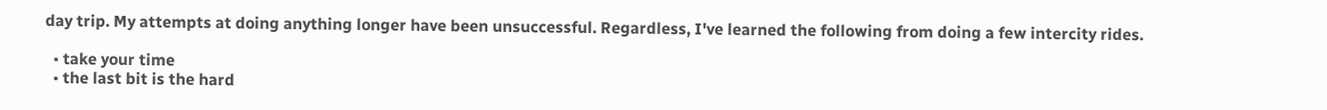day trip. My attempts at doing anything longer have been unsuccessful. Regardless, I've learned the following from doing a few intercity rides.

  • take your time
  • the last bit is the hard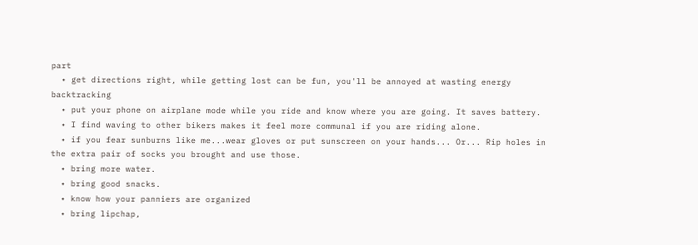part
  • get directions right, while getting lost can be fun, you'll be annoyed at wasting energy backtracking
  • put your phone on airplane mode while you ride and know where you are going. It saves battery.
  • I find waving to other bikers makes it feel more communal if you are riding alone.
  • if you fear sunburns like me...wear gloves or put sunscreen on your hands... Or... Rip holes in the extra pair of socks you brought and use those.
  • bring more water.
  • bring good snacks.
  • know how your panniers are organized
  • bring lipchap,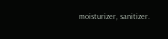moisturizer, sanitizer.